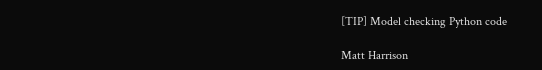[TIP] Model checking Python code

Matt Harrison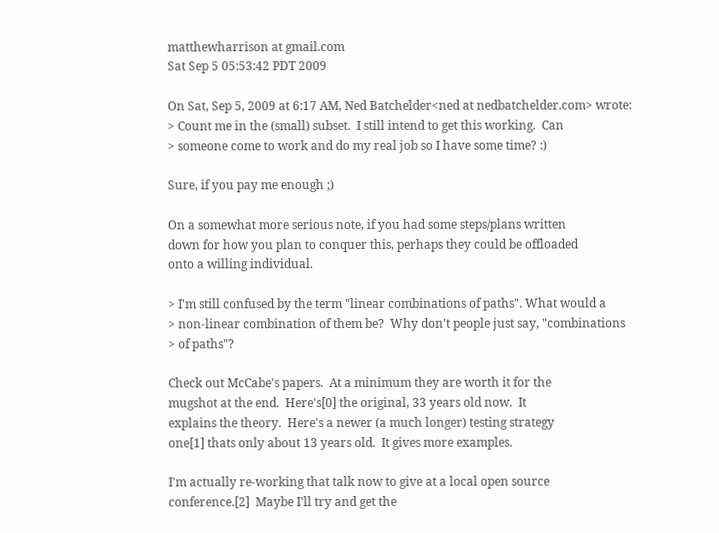matthewharrison at gmail.com
Sat Sep 5 05:53:42 PDT 2009

On Sat, Sep 5, 2009 at 6:17 AM, Ned Batchelder<ned at nedbatchelder.com> wrote:
> Count me in the (small) subset.  I still intend to get this working.  Can
> someone come to work and do my real job so I have some time? :)

Sure, if you pay me enough ;)

On a somewhat more serious note, if you had some steps/plans written
down for how you plan to conquer this, perhaps they could be offloaded
onto a willing individual.

> I'm still confused by the term "linear combinations of paths". What would a
> non-linear combination of them be?  Why don't people just say, "combinations
> of paths"?

Check out McCabe's papers.  At a minimum they are worth it for the
mugshot at the end.  Here's[0] the original, 33 years old now.  It
explains the theory.  Here's a newer (a much longer) testing strategy
one[1] thats only about 13 years old.  It gives more examples.

I'm actually re-working that talk now to give at a local open source
conference.[2]  Maybe I'll try and get the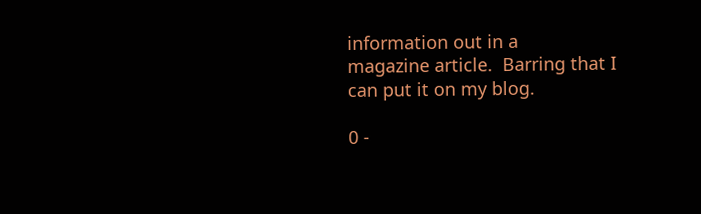information out in a
magazine article.  Barring that I can put it on my blog.

0 -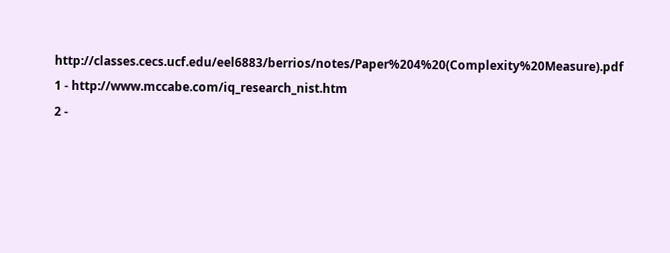http://classes.cecs.ucf.edu/eel6883/berrios/notes/Paper%204%20(Complexity%20Measure).pdf
1 - http://www.mccabe.com/iq_research_nist.htm
2 -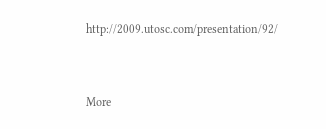http://2009.utosc.com/presentation/92/


More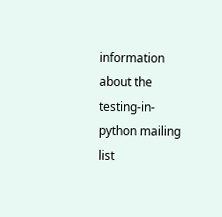information about the testing-in-python mailing list